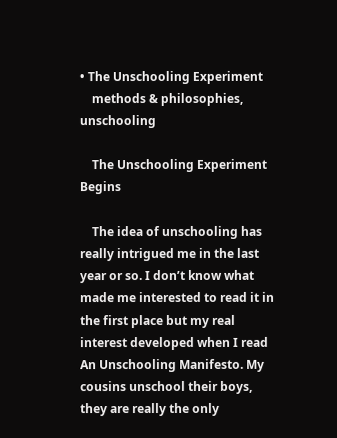• The Unschooling Experiment
    methods & philosophies,  unschooling

    The Unschooling Experiment Begins

    The idea of unschooling has really intrigued me in the last year or so. I don’t know what made me interested to read it in the first place but my real interest developed when I read An Unschooling Manifesto. My cousins unschool their boys, they are really the only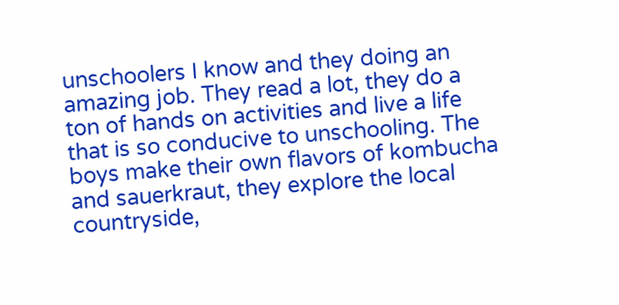unschoolers I know and they doing an amazing job. They read a lot, they do a ton of hands on activities and live a life that is so conducive to unschooling. The boys make their own flavors of kombucha and sauerkraut, they explore the local countryside,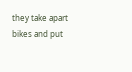they take apart bikes and put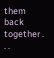them back together . . .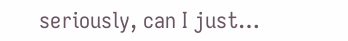seriously, can I just…